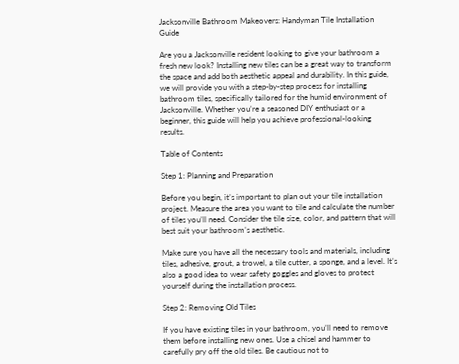Jacksonville Bathroom Makeovers: Handyman Tile Installation Guide

Are you a Jacksonville resident looking to give your bathroom a fresh new look? Installing new tiles can be a great way to transform the space and add both aesthetic appeal and durability. In this guide, we will provide you with a step-by-step process for installing bathroom tiles, specifically tailored for the humid environment of Jacksonville. Whether you’re a seasoned DIY enthusiast or a beginner, this guide will help you achieve professional-looking results.

Table of Contents

Step 1: Planning and Preparation

Before you begin, it’s important to plan out your tile installation project. Measure the area you want to tile and calculate the number of tiles you’ll need. Consider the tile size, color, and pattern that will best suit your bathroom’s aesthetic.

Make sure you have all the necessary tools and materials, including tiles, adhesive, grout, a trowel, a tile cutter, a sponge, and a level. It’s also a good idea to wear safety goggles and gloves to protect yourself during the installation process.

Step 2: Removing Old Tiles

If you have existing tiles in your bathroom, you’ll need to remove them before installing new ones. Use a chisel and hammer to carefully pry off the old tiles. Be cautious not to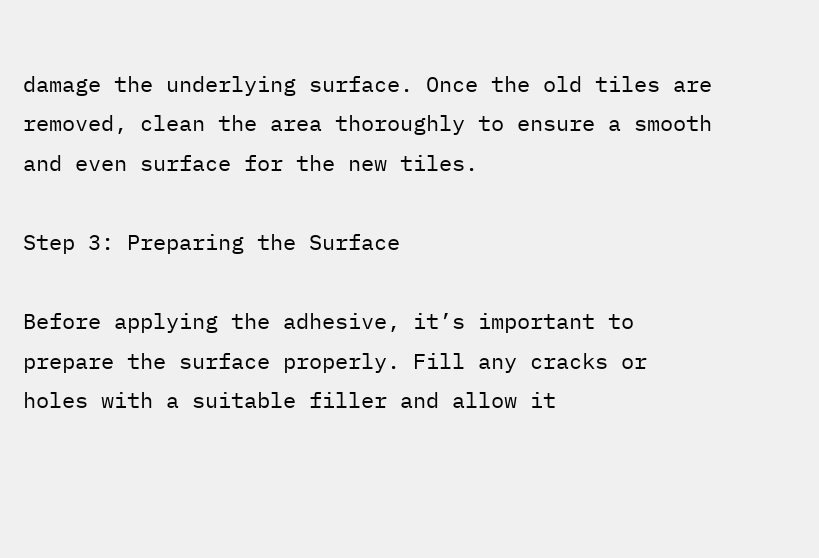damage the underlying surface. Once the old tiles are removed, clean the area thoroughly to ensure a smooth and even surface for the new tiles.

Step 3: Preparing the Surface

Before applying the adhesive, it’s important to prepare the surface properly. Fill any cracks or holes with a suitable filler and allow it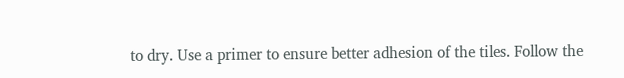to dry. Use a primer to ensure better adhesion of the tiles. Follow the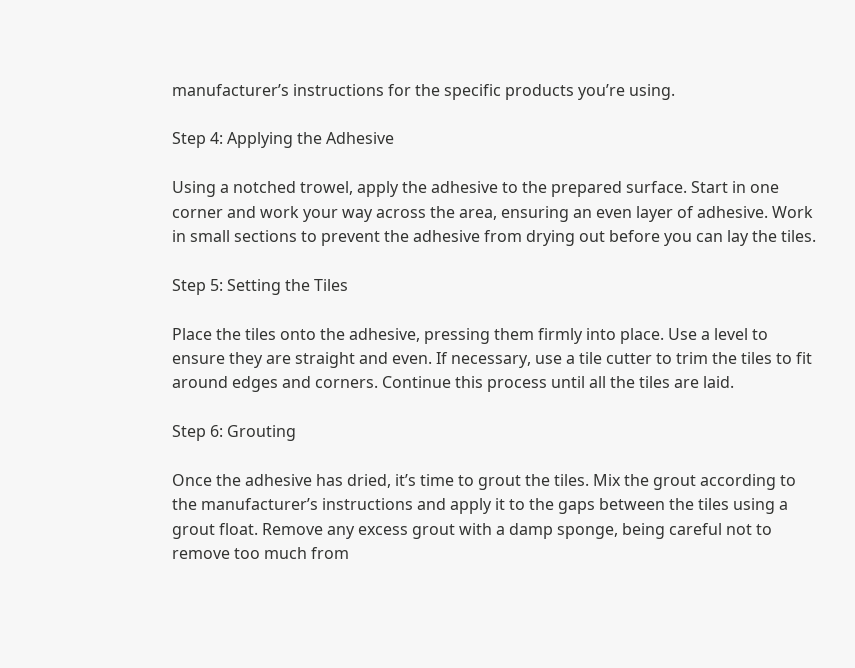manufacturer’s instructions for the specific products you’re using.

Step 4: Applying the Adhesive

Using a notched trowel, apply the adhesive to the prepared surface. Start in one corner and work your way across the area, ensuring an even layer of adhesive. Work in small sections to prevent the adhesive from drying out before you can lay the tiles.

Step 5: Setting the Tiles

Place the tiles onto the adhesive, pressing them firmly into place. Use a level to ensure they are straight and even. If necessary, use a tile cutter to trim the tiles to fit around edges and corners. Continue this process until all the tiles are laid.

Step 6: Grouting

Once the adhesive has dried, it’s time to grout the tiles. Mix the grout according to the manufacturer’s instructions and apply it to the gaps between the tiles using a grout float. Remove any excess grout with a damp sponge, being careful not to remove too much from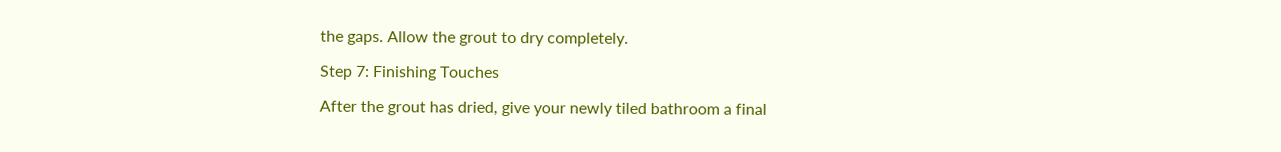the gaps. Allow the grout to dry completely.

Step 7: Finishing Touches

After the grout has dried, give your newly tiled bathroom a final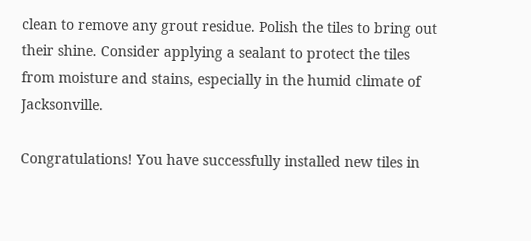clean to remove any grout residue. Polish the tiles to bring out their shine. Consider applying a sealant to protect the tiles from moisture and stains, especially in the humid climate of Jacksonville.

Congratulations! You have successfully installed new tiles in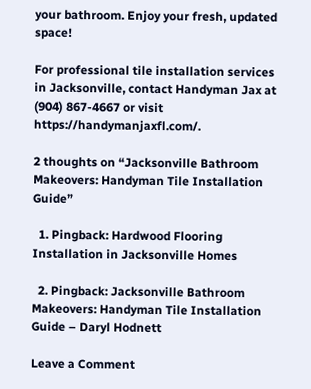your bathroom. Enjoy your fresh, updated space!

For professional tile installation services in Jacksonville, contact Handyman Jax at (904) 867-4667 or visit https://handymanjaxfl.com/.

2 thoughts on “Jacksonville Bathroom Makeovers: Handyman Tile Installation Guide”

  1. Pingback: Hardwood Flooring Installation in Jacksonville Homes

  2. Pingback: Jacksonville Bathroom Makeovers: Handyman Tile Installation Guide – Daryl Hodnett

Leave a Comment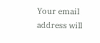Your email address will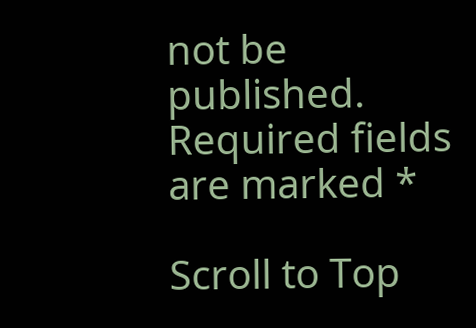not be published. Required fields are marked *

Scroll to Top